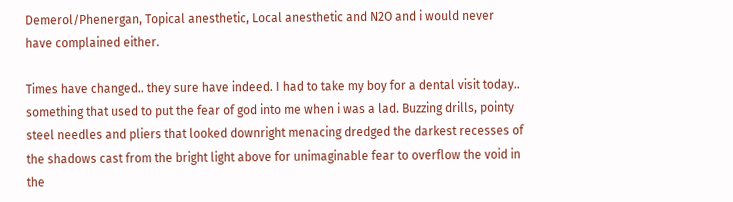Demerol/Phenergan, Topical anesthetic, Local anesthetic and N2O and i would never have complained either.

Times have changed.. they sure have indeed. I had to take my boy for a dental visit today.. something that used to put the fear of god into me when i was a lad. Buzzing drills, pointy steel needles and pliers that looked downright menacing dredged the darkest recesses of the shadows cast from the bright light above for unimaginable fear to overflow the void in the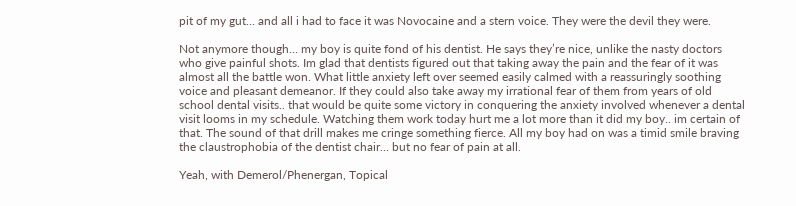pit of my gut… and all i had to face it was Novocaine and a stern voice. They were the devil they were.

Not anymore though… my boy is quite fond of his dentist. He says they’re nice, unlike the nasty doctors who give painful shots. Im glad that dentists figured out that taking away the pain and the fear of it was almost all the battle won. What little anxiety left over seemed easily calmed with a reassuringly soothing voice and pleasant demeanor. If they could also take away my irrational fear of them from years of old school dental visits.. that would be quite some victory in conquering the anxiety involved whenever a dental visit looms in my schedule. Watching them work today hurt me a lot more than it did my boy.. im certain of that. The sound of that drill makes me cringe something fierce. All my boy had on was a timid smile braving the claustrophobia of the dentist chair… but no fear of pain at all.

Yeah, with Demerol/Phenergan, Topical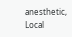anesthetic, Local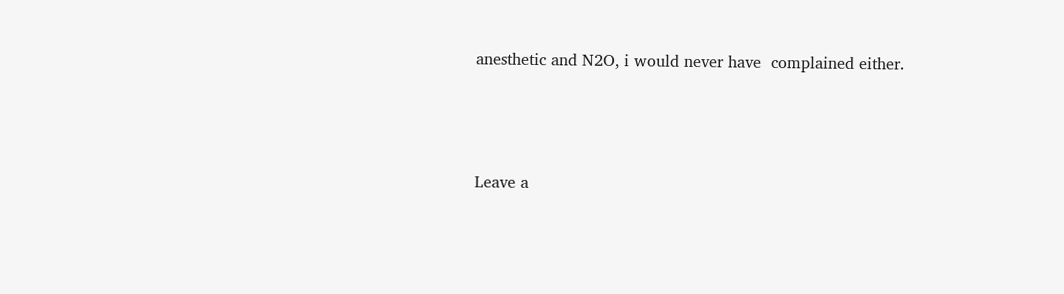anesthetic and N2O, i would never have  complained either.



Leave a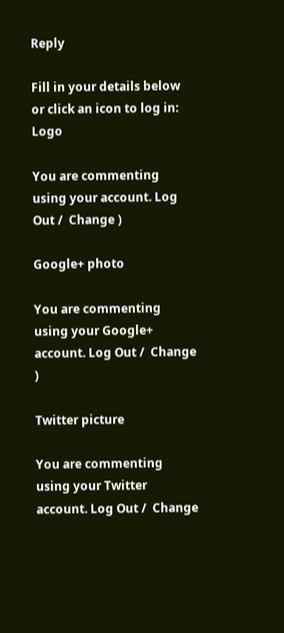Reply

Fill in your details below or click an icon to log in: Logo

You are commenting using your account. Log Out /  Change )

Google+ photo

You are commenting using your Google+ account. Log Out /  Change )

Twitter picture

You are commenting using your Twitter account. Log Out /  Change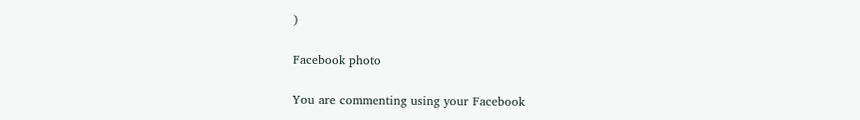)

Facebook photo

You are commenting using your Facebook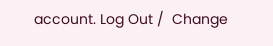account. Log Out /  Change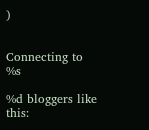)


Connecting to %s

%d bloggers like this: